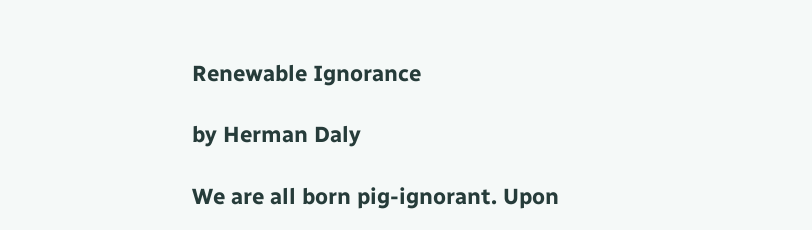Renewable Ignorance

by Herman Daly

We are all born pig-ignorant. Upon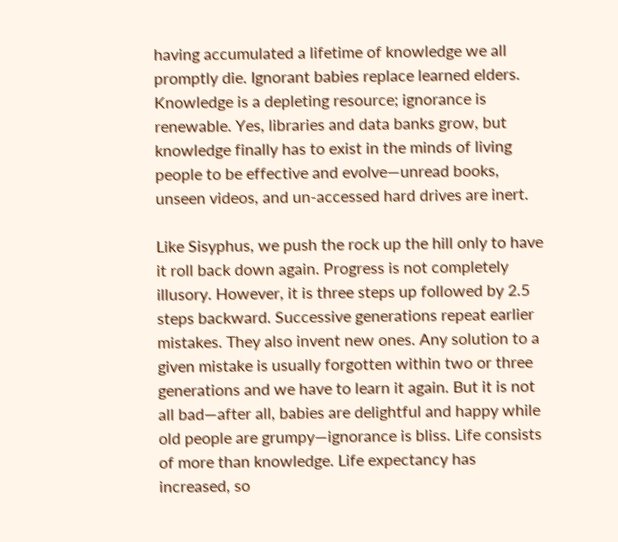having accumulated a lifetime of knowledge we all promptly die. Ignorant babies replace learned elders. Knowledge is a depleting resource; ignorance is renewable. Yes, libraries and data banks grow, but knowledge finally has to exist in the minds of living people to be effective and evolve—unread books, unseen videos, and un-accessed hard drives are inert.

Like Sisyphus, we push the rock up the hill only to have it roll back down again. Progress is not completely illusory. However, it is three steps up followed by 2.5 steps backward. Successive generations repeat earlier mistakes. They also invent new ones. Any solution to a given mistake is usually forgotten within two or three generations and we have to learn it again. But it is not all bad—after all, babies are delightful and happy while old people are grumpy—ignorance is bliss. Life consists of more than knowledge. Life expectancy has increased, so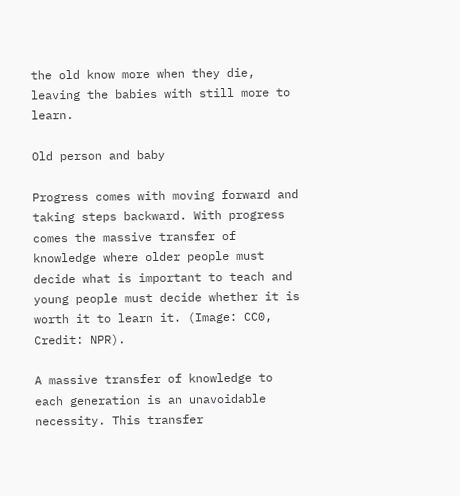the old know more when they die, leaving the babies with still more to learn.

Old person and baby

Progress comes with moving forward and taking steps backward. With progress comes the massive transfer of knowledge where older people must decide what is important to teach and young people must decide whether it is worth it to learn it. (Image: CC0, Credit: NPR).

A massive transfer of knowledge to each generation is an unavoidable necessity. This transfer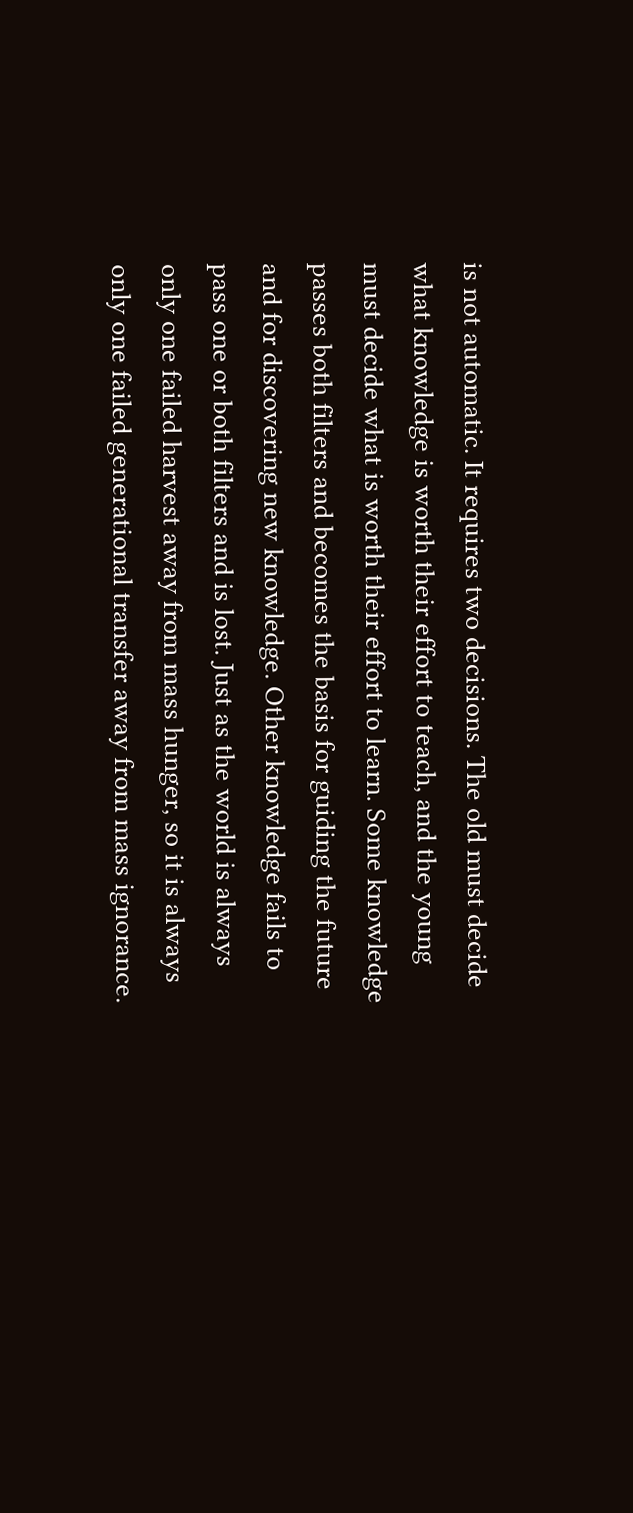is not automatic. It requires two decisions. The old must decide what knowledge is worth their effort to teach, and the young must decide what is worth their effort to learn. Some knowledge passes both filters and becomes the basis for guiding the future and for discovering new knowledge. Other knowledge fails to pass one or both filters and is lost. Just as the world is always only one failed harvest away from mass hunger, so it is always only one failed generational transfer away from mass ignorance.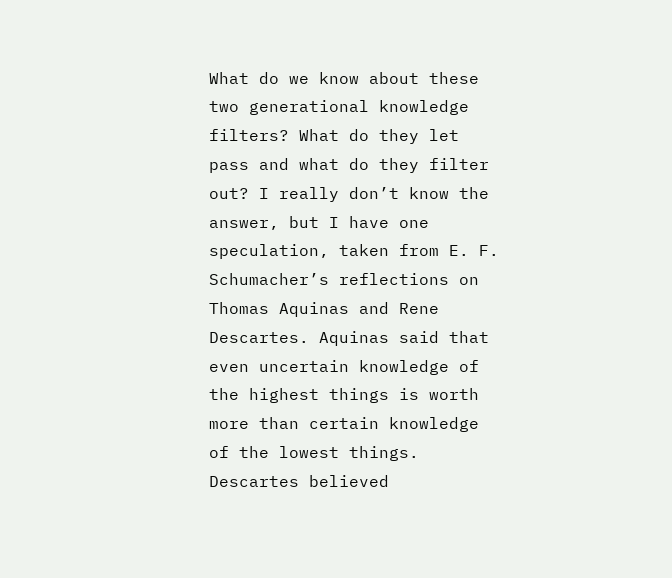What do we know about these two generational knowledge filters? What do they let pass and what do they filter out? I really don’t know the answer, but I have one speculation, taken from E. F. Schumacher’s reflections on Thomas Aquinas and Rene Descartes. Aquinas said that even uncertain knowledge of the highest things is worth more than certain knowledge of the lowest things. Descartes believed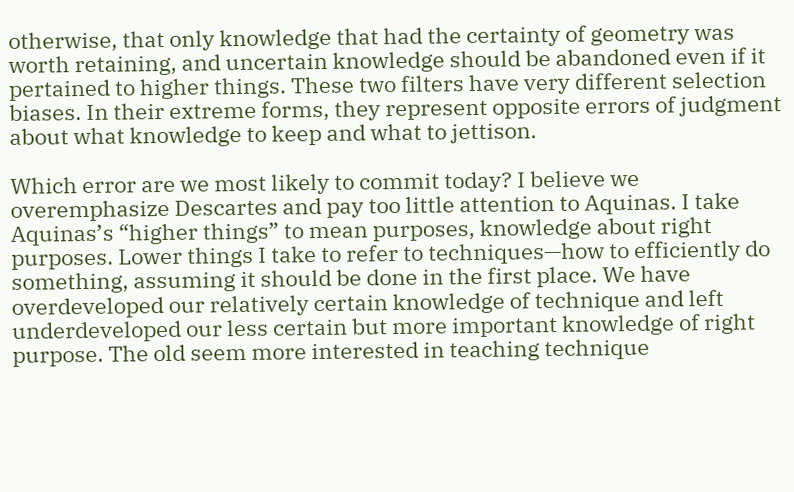otherwise, that only knowledge that had the certainty of geometry was worth retaining, and uncertain knowledge should be abandoned even if it pertained to higher things. These two filters have very different selection biases. In their extreme forms, they represent opposite errors of judgment about what knowledge to keep and what to jettison.

Which error are we most likely to commit today? I believe we overemphasize Descartes and pay too little attention to Aquinas. I take Aquinas’s “higher things” to mean purposes, knowledge about right purposes. Lower things I take to refer to techniques—how to efficiently do something, assuming it should be done in the first place. We have overdeveloped our relatively certain knowledge of technique and left underdeveloped our less certain but more important knowledge of right purpose. The old seem more interested in teaching technique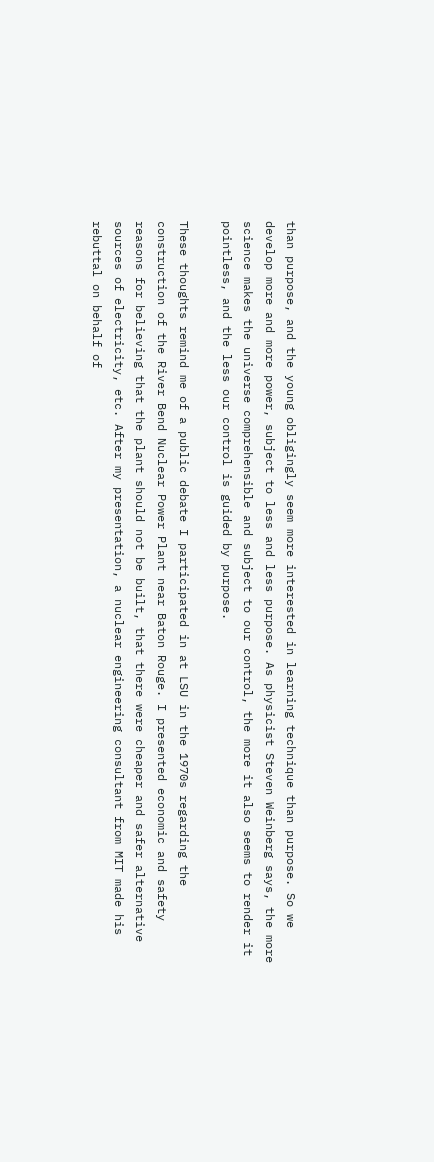than purpose, and the young obligingly seem more interested in learning technique than purpose. So we develop more and more power, subject to less and less purpose. As physicist Steven Weinberg says, the more science makes the universe comprehensible and subject to our control, the more it also seems to render it pointless, and the less our control is guided by purpose.

These thoughts remind me of a public debate I participated in at LSU in the 1970s regarding the construction of the River Bend Nuclear Power Plant near Baton Rouge. I presented economic and safety reasons for believing that the plant should not be built, that there were cheaper and safer alternative sources of electricity, etc. After my presentation, a nuclear engineering consultant from MIT made his rebuttal on behalf of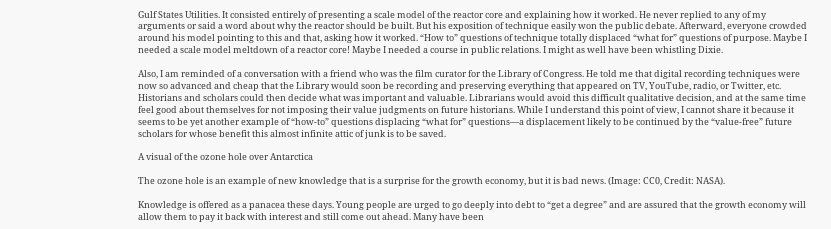Gulf States Utilities. It consisted entirely of presenting a scale model of the reactor core and explaining how it worked. He never replied to any of my arguments or said a word about why the reactor should be built. But his exposition of technique easily won the public debate. Afterward, everyone crowded around his model pointing to this and that, asking how it worked. “How to” questions of technique totally displaced “what for” questions of purpose. Maybe I needed a scale model meltdown of a reactor core! Maybe I needed a course in public relations. I might as well have been whistling Dixie.

Also, I am reminded of a conversation with a friend who was the film curator for the Library of Congress. He told me that digital recording techniques were now so advanced and cheap that the Library would soon be recording and preserving everything that appeared on TV, YouTube, radio, or Twitter, etc. Historians and scholars could then decide what was important and valuable. Librarians would avoid this difficult qualitative decision, and at the same time feel good about themselves for not imposing their value judgments on future historians. While I understand this point of view, I cannot share it because it seems to be yet another example of “how-to” questions displacing “what for” questions—a displacement likely to be continued by the “value-free” future scholars for whose benefit this almost infinite attic of junk is to be saved.

A visual of the ozone hole over Antarctica

The ozone hole is an example of new knowledge that is a surprise for the growth economy, but it is bad news. (Image: CC0, Credit: NASA).

Knowledge is offered as a panacea these days. Young people are urged to go deeply into debt to “get a degree” and are assured that the growth economy will allow them to pay it back with interest and still come out ahead. Many have been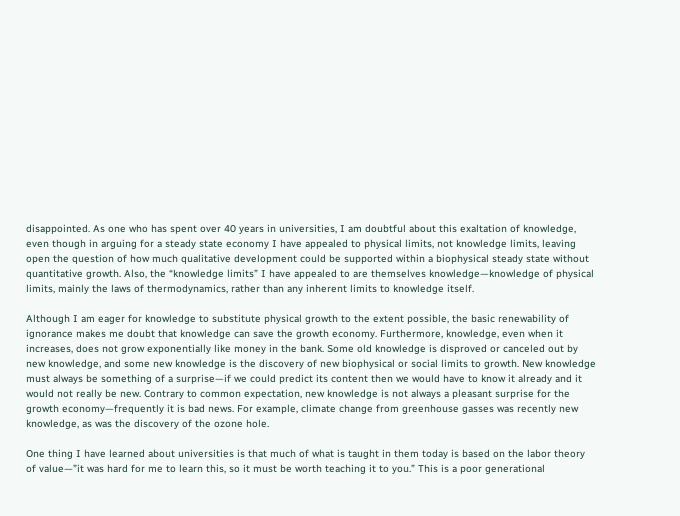disappointed. As one who has spent over 40 years in universities, I am doubtful about this exaltation of knowledge, even though in arguing for a steady state economy I have appealed to physical limits, not knowledge limits, leaving open the question of how much qualitative development could be supported within a biophysical steady state without quantitative growth. Also, the “knowledge limits” I have appealed to are themselves knowledge—knowledge of physical limits, mainly the laws of thermodynamics, rather than any inherent limits to knowledge itself.

Although I am eager for knowledge to substitute physical growth to the extent possible, the basic renewability of ignorance makes me doubt that knowledge can save the growth economy. Furthermore, knowledge, even when it increases, does not grow exponentially like money in the bank. Some old knowledge is disproved or canceled out by new knowledge, and some new knowledge is the discovery of new biophysical or social limits to growth. New knowledge must always be something of a surprise—if we could predict its content then we would have to know it already and it would not really be new. Contrary to common expectation, new knowledge is not always a pleasant surprise for the growth economy—frequently it is bad news. For example, climate change from greenhouse gasses was recently new knowledge, as was the discovery of the ozone hole.

One thing I have learned about universities is that much of what is taught in them today is based on the labor theory of value—”it was hard for me to learn this, so it must be worth teaching it to you.” This is a poor generational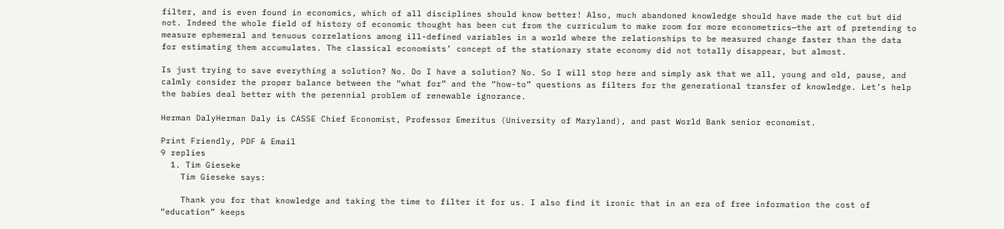filter, and is even found in economics, which of all disciplines should know better! Also, much abandoned knowledge should have made the cut but did not. Indeed the whole field of history of economic thought has been cut from the curriculum to make room for more econometrics—the art of pretending to measure ephemeral and tenuous correlations among ill-defined variables in a world where the relationships to be measured change faster than the data for estimating them accumulates. The classical economists’ concept of the stationary state economy did not totally disappear, but almost.

Is just trying to save everything a solution? No. Do I have a solution? No. So I will stop here and simply ask that we all, young and old, pause, and calmly consider the proper balance between the “what for” and the “how-to” questions as filters for the generational transfer of knowledge. Let’s help the babies deal better with the perennial problem of renewable ignorance.

Herman DalyHerman Daly is CASSE Chief Economist, Professor Emeritus (University of Maryland), and past World Bank senior economist.

Print Friendly, PDF & Email
9 replies
  1. Tim Gieseke
    Tim Gieseke says:

    Thank you for that knowledge and taking the time to filter it for us. I also find it ironic that in an era of free information the cost of “education” keeps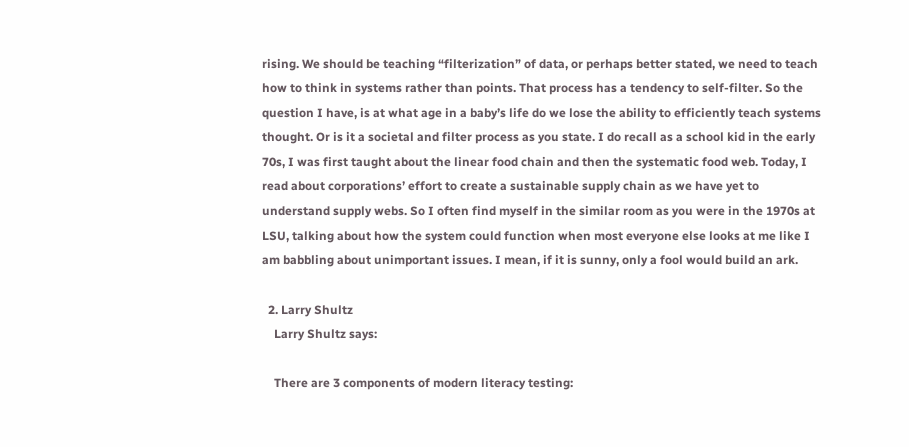rising. We should be teaching “filterization” of data, or perhaps better stated, we need to teach how to think in systems rather than points. That process has a tendency to self-filter. So the question I have, is at what age in a baby’s life do we lose the ability to efficiently teach systems thought. Or is it a societal and filter process as you state. I do recall as a school kid in the early 70s, I was first taught about the linear food chain and then the systematic food web. Today, I read about corporations’ effort to create a sustainable supply chain as we have yet to understand supply webs. So I often find myself in the similar room as you were in the 1970s at LSU, talking about how the system could function when most everyone else looks at me like I am babbling about unimportant issues. I mean, if it is sunny, only a fool would build an ark.

  2. Larry Shultz
    Larry Shultz says:

    There are 3 components of modern literacy testing: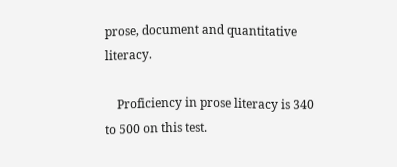prose, document and quantitative literacy.

    Proficiency in prose literacy is 340 to 500 on this test.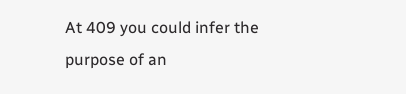At 409 you could infer the purpose of an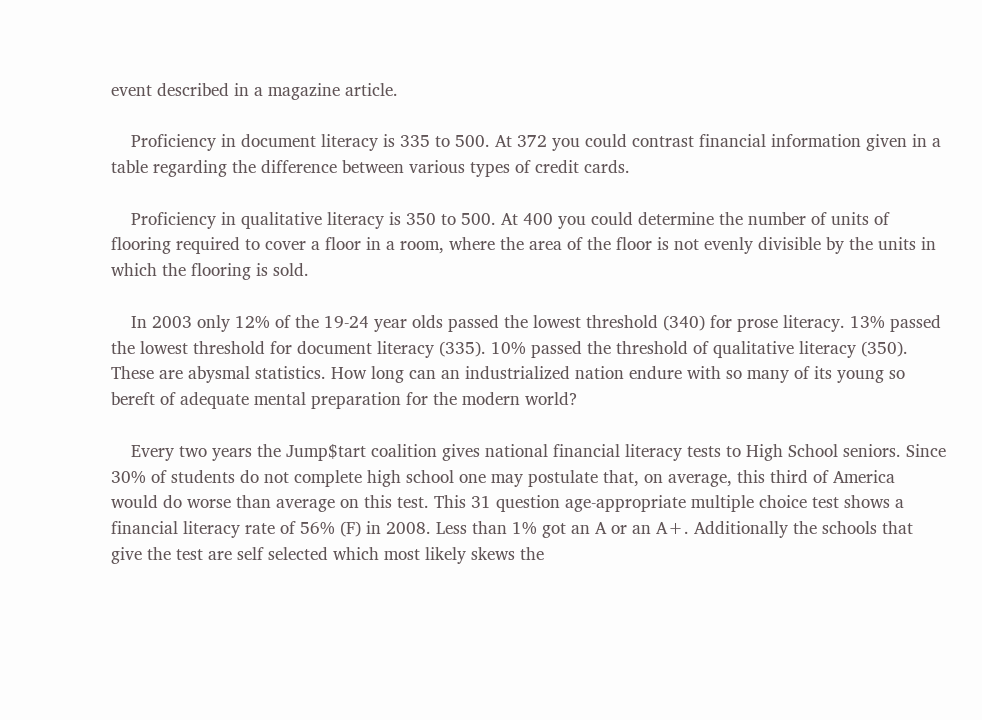event described in a magazine article.

    Proficiency in document literacy is 335 to 500. At 372 you could contrast financial information given in a table regarding the difference between various types of credit cards.

    Proficiency in qualitative literacy is 350 to 500. At 400 you could determine the number of units of flooring required to cover a floor in a room, where the area of the floor is not evenly divisible by the units in which the flooring is sold.

    In 2003 only 12% of the 19-24 year olds passed the lowest threshold (340) for prose literacy. 13% passed the lowest threshold for document literacy (335). 10% passed the threshold of qualitative literacy (350). These are abysmal statistics. How long can an industrialized nation endure with so many of its young so bereft of adequate mental preparation for the modern world?

    Every two years the Jump$tart coalition gives national financial literacy tests to High School seniors. Since 30% of students do not complete high school one may postulate that, on average, this third of America would do worse than average on this test. This 31 question age-appropriate multiple choice test shows a financial literacy rate of 56% (F) in 2008. Less than 1% got an A or an A+. Additionally the schools that give the test are self selected which most likely skews the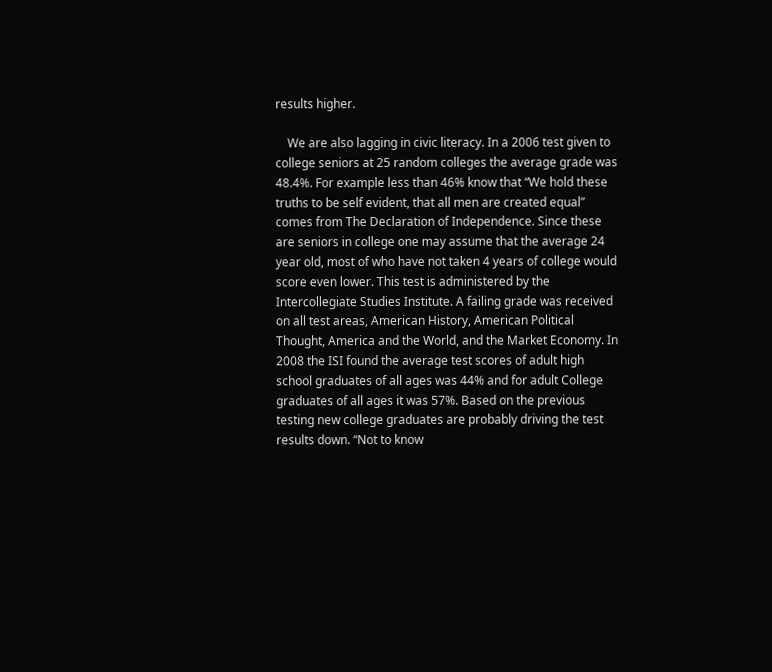results higher.

    We are also lagging in civic literacy. In a 2006 test given to college seniors at 25 random colleges the average grade was 48.4%. For example less than 46% know that “We hold these truths to be self evident, that all men are created equal” comes from The Declaration of Independence. Since these are seniors in college one may assume that the average 24 year old, most of who have not taken 4 years of college would score even lower. This test is administered by the Intercollegiate Studies Institute. A failing grade was received on all test areas, American History, American Political Thought, America and the World, and the Market Economy. In 2008 the ISI found the average test scores of adult high school graduates of all ages was 44% and for adult College graduates of all ages it was 57%. Based on the previous testing new college graduates are probably driving the test results down. “Not to know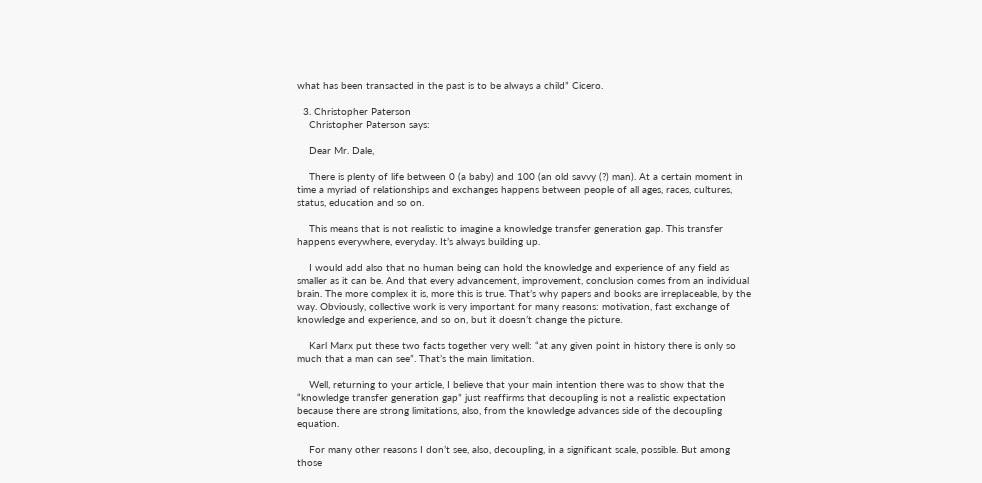what has been transacted in the past is to be always a child” Cicero.

  3. Christopher Paterson
    Christopher Paterson says:

    Dear Mr. Dale,

    There is plenty of life between 0 (a baby) and 100 (an old savvy (?) man). At a certain moment in time a myriad of relationships and exchanges happens between people of all ages, races, cultures, status, education and so on.

    This means that is not realistic to imagine a knowledge transfer generation gap. This transfer happens everywhere, everyday. It’s always building up.

    I would add also that no human being can hold the knowledge and experience of any field as smaller as it can be. And that every advancement, improvement, conclusion comes from an individual brain. The more complex it is, more this is true. That’s why papers and books are irreplaceable, by the way. Obviously, collective work is very important for many reasons: motivation, fast exchange of knowledge and experience, and so on, but it doesn’t change the picture.

    Karl Marx put these two facts together very well: “at any given point in history there is only so much that a man can see”. That’s the main limitation.

    Well, returning to your article, I believe that your main intention there was to show that the “knowledge transfer generation gap” just reaffirms that decoupling is not a realistic expectation because there are strong limitations, also, from the knowledge advances side of the decoupling equation.

    For many other reasons I don’t see, also, decoupling, in a significant scale, possible. But among those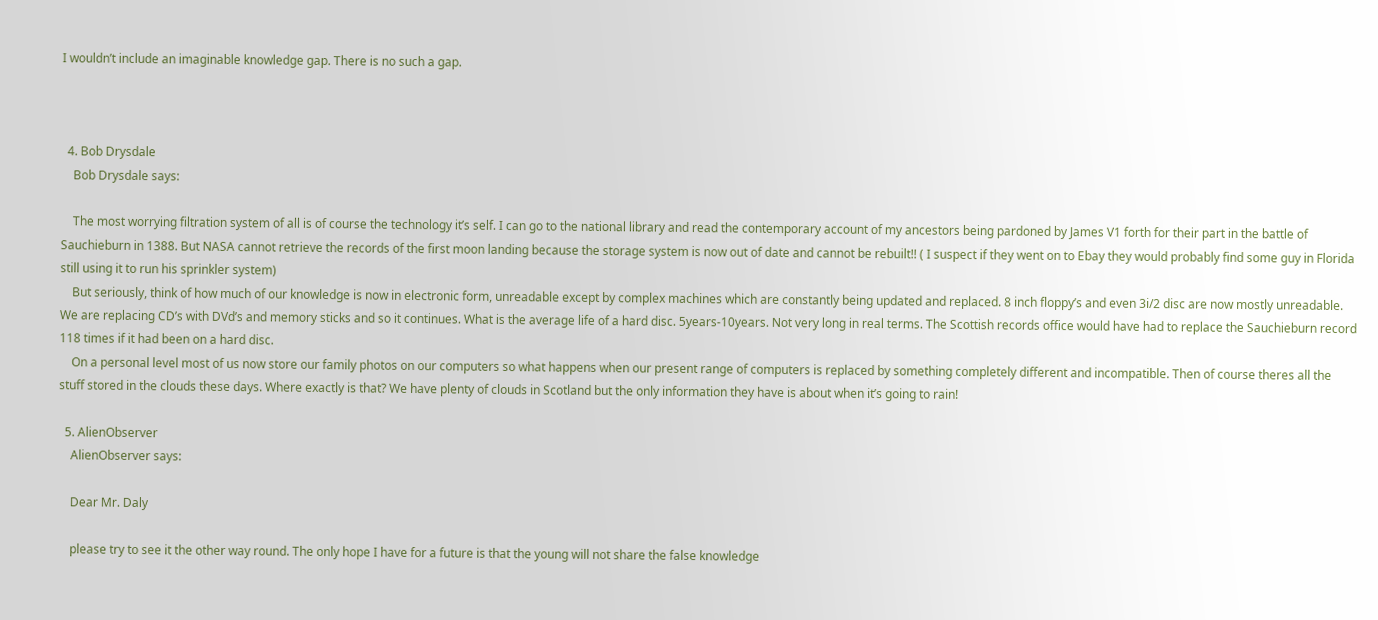I wouldn’t include an imaginable knowledge gap. There is no such a gap.



  4. Bob Drysdale
    Bob Drysdale says:

    The most worrying filtration system of all is of course the technology it’s self. I can go to the national library and read the contemporary account of my ancestors being pardoned by James V1 forth for their part in the battle of Sauchieburn in 1388. But NASA cannot retrieve the records of the first moon landing because the storage system is now out of date and cannot be rebuilt!! ( I suspect if they went on to Ebay they would probably find some guy in Florida still using it to run his sprinkler system)
    But seriously, think of how much of our knowledge is now in electronic form, unreadable except by complex machines which are constantly being updated and replaced. 8 inch floppy’s and even 3i/2 disc are now mostly unreadable. We are replacing CD’s with DVd’s and memory sticks and so it continues. What is the average life of a hard disc. 5years-10years. Not very long in real terms. The Scottish records office would have had to replace the Sauchieburn record 118 times if it had been on a hard disc.
    On a personal level most of us now store our family photos on our computers so what happens when our present range of computers is replaced by something completely different and incompatible. Then of course theres all the stuff stored in the clouds these days. Where exactly is that? We have plenty of clouds in Scotland but the only information they have is about when it’s going to rain!

  5. AlienObserver
    AlienObserver says:

    Dear Mr. Daly

    please try to see it the other way round. The only hope I have for a future is that the young will not share the false knowledge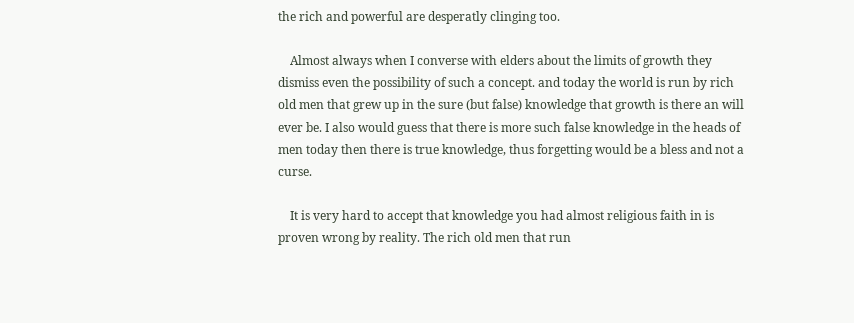the rich and powerful are desperatly clinging too.

    Almost always when I converse with elders about the limits of growth they dismiss even the possibility of such a concept. and today the world is run by rich old men that grew up in the sure (but false) knowledge that growth is there an will ever be. I also would guess that there is more such false knowledge in the heads of men today then there is true knowledge, thus forgetting would be a bless and not a curse.

    It is very hard to accept that knowledge you had almost religious faith in is proven wrong by reality. The rich old men that run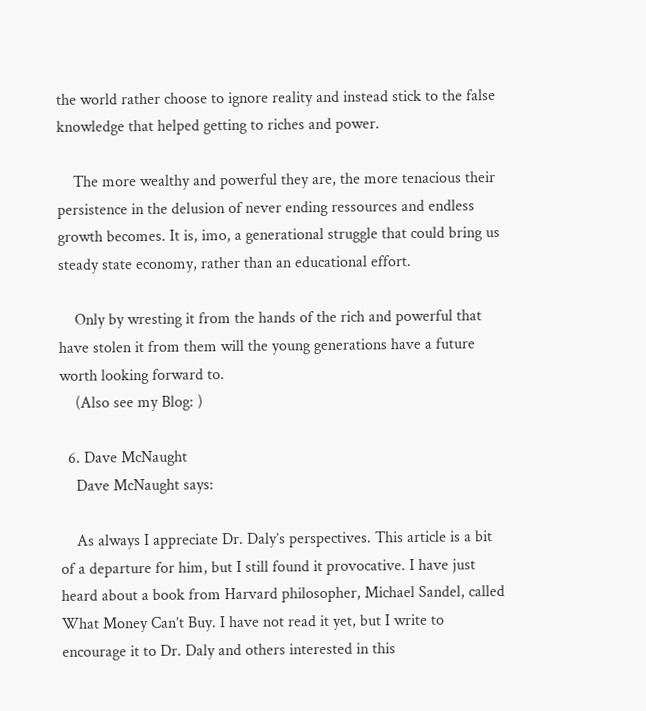the world rather choose to ignore reality and instead stick to the false knowledge that helped getting to riches and power.

    The more wealthy and powerful they are, the more tenacious their persistence in the delusion of never ending ressources and endless growth becomes. It is, imo, a generational struggle that could bring us steady state economy, rather than an educational effort.

    Only by wresting it from the hands of the rich and powerful that have stolen it from them will the young generations have a future worth looking forward to.
    (Also see my Blog: )

  6. Dave McNaught
    Dave McNaught says:

    As always I appreciate Dr. Daly’s perspectives. This article is a bit of a departure for him, but I still found it provocative. I have just heard about a book from Harvard philosopher, Michael Sandel, called What Money Can’t Buy. I have not read it yet, but I write to encourage it to Dr. Daly and others interested in this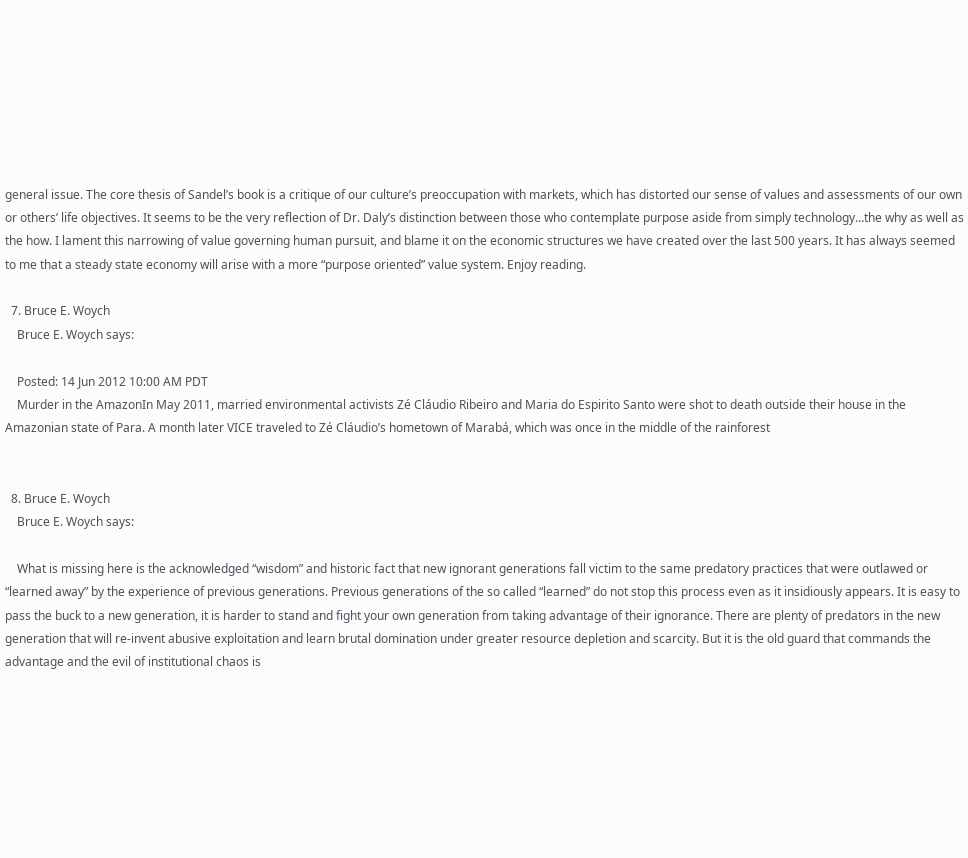general issue. The core thesis of Sandel’s book is a critique of our culture’s preoccupation with markets, which has distorted our sense of values and assessments of our own or others’ life objectives. It seems to be the very reflection of Dr. Daly’s distinction between those who contemplate purpose aside from simply technology…the why as well as the how. I lament this narrowing of value governing human pursuit, and blame it on the economic structures we have created over the last 500 years. It has always seemed to me that a steady state economy will arise with a more “purpose oriented” value system. Enjoy reading.

  7. Bruce E. Woych
    Bruce E. Woych says:

    Posted: 14 Jun 2012 10:00 AM PDT
    Murder in the AmazonIn May 2011, married environmental activists Zé Cláudio Ribeiro and Maria do Espirito Santo were shot to death outside their house in the Amazonian state of Para. A month later VICE traveled to Zé Cláudio’s hometown of Marabá, which was once in the middle of the rainforest


  8. Bruce E. Woych
    Bruce E. Woych says:

    What is missing here is the acknowledged “wisdom” and historic fact that new ignorant generations fall victim to the same predatory practices that were outlawed or “learned away” by the experience of previous generations. Previous generations of the so called “learned” do not stop this process even as it insidiously appears. It is easy to pass the buck to a new generation, it is harder to stand and fight your own generation from taking advantage of their ignorance. There are plenty of predators in the new generation that will re-invent abusive exploitation and learn brutal domination under greater resource depletion and scarcity. But it is the old guard that commands the advantage and the evil of institutional chaos is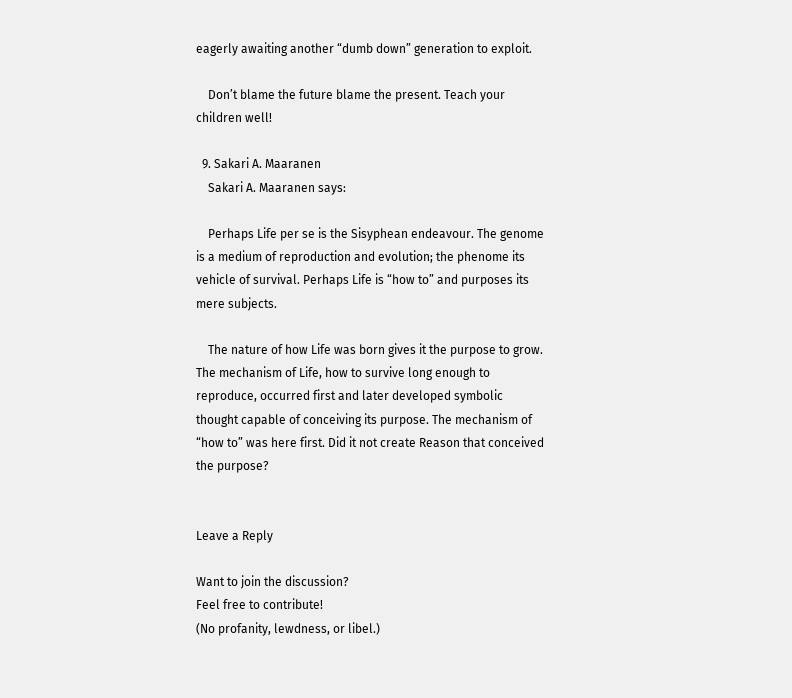eagerly awaiting another “dumb down” generation to exploit.

    Don’t blame the future blame the present. Teach your children well!

  9. Sakari A. Maaranen
    Sakari A. Maaranen says:

    Perhaps Life per se is the Sisyphean endeavour. The genome is a medium of reproduction and evolution; the phenome its vehicle of survival. Perhaps Life is “how to” and purposes its mere subjects.

    The nature of how Life was born gives it the purpose to grow. The mechanism of Life, how to survive long enough to reproduce, occurred first and later developed symbolic thought capable of conceiving its purpose. The mechanism of “how to” was here first. Did it not create Reason that conceived the purpose?


Leave a Reply

Want to join the discussion?
Feel free to contribute!
(No profanity, lewdness, or libel.)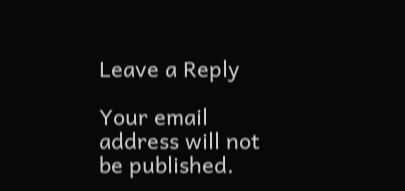Leave a Reply

Your email address will not be published.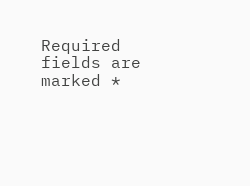Required fields are marked *